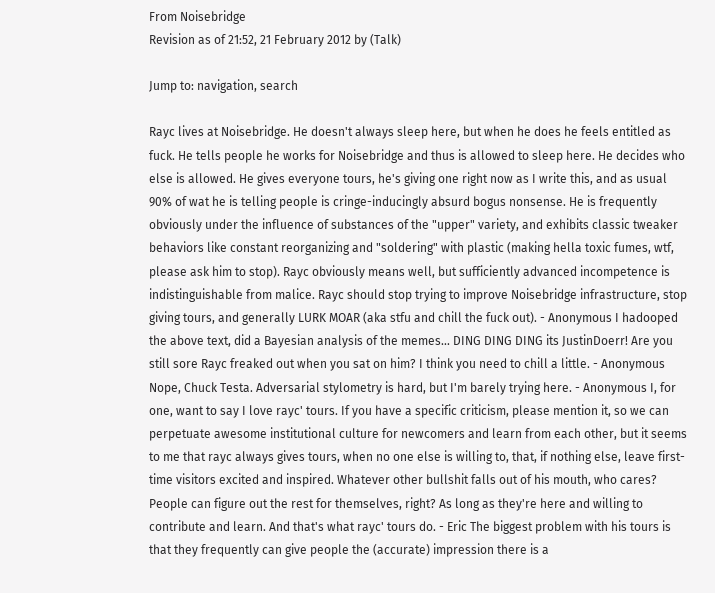From Noisebridge
Revision as of 21:52, 21 February 2012 by (Talk)

Jump to: navigation, search

Rayc lives at Noisebridge. He doesn't always sleep here, but when he does he feels entitled as fuck. He tells people he works for Noisebridge and thus is allowed to sleep here. He decides who else is allowed. He gives everyone tours, he's giving one right now as I write this, and as usual 90% of wat he is telling people is cringe-inducingly absurd bogus nonsense. He is frequently obviously under the influence of substances of the "upper" variety, and exhibits classic tweaker behaviors like constant reorganizing and "soldering" with plastic (making hella toxic fumes, wtf, please ask him to stop). Rayc obviously means well, but sufficiently advanced incompetence is indistinguishable from malice. Rayc should stop trying to improve Noisebridge infrastructure, stop giving tours, and generally LURK MOAR (aka stfu and chill the fuck out). - Anonymous I hadooped the above text, did a Bayesian analysis of the memes... DING DING DING its JustinDoerr! Are you still sore Rayc freaked out when you sat on him? I think you need to chill a little. - Anonymous Nope, Chuck Testa. Adversarial stylometry is hard, but I'm barely trying here. - Anonymous I, for one, want to say I love rayc' tours. If you have a specific criticism, please mention it, so we can perpetuate awesome institutional culture for newcomers and learn from each other, but it seems to me that rayc always gives tours, when no one else is willing to, that, if nothing else, leave first-time visitors excited and inspired. Whatever other bullshit falls out of his mouth, who cares? People can figure out the rest for themselves, right? As long as they're here and willing to contribute and learn. And that's what rayc' tours do. - Eric The biggest problem with his tours is that they frequently can give people the (accurate) impression there is a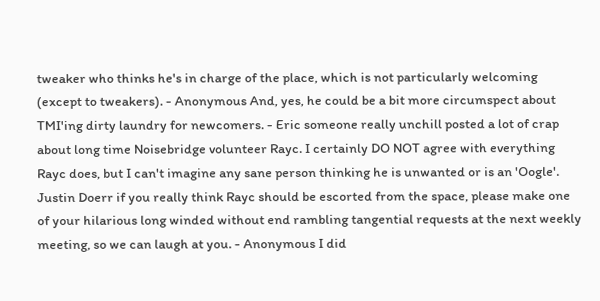tweaker who thinks he's in charge of the place, which is not particularly welcoming (except to tweakers). - Anonymous And, yes, he could be a bit more circumspect about TMI'ing dirty laundry for newcomers. - Eric someone really unchill posted a lot of crap about long time Noisebridge volunteer Rayc. I certainly DO NOT agree with everything Rayc does, but I can't imagine any sane person thinking he is unwanted or is an 'Oogle'. Justin Doerr if you really think Rayc should be escorted from the space, please make one of your hilarious long winded without end rambling tangential requests at the next weekly meeting, so we can laugh at you. - Anonymous I did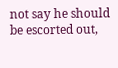not say he should be escorted out,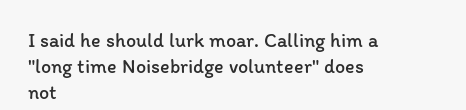I said he should lurk moar. Calling him a "long time Noisebridge volunteer" does not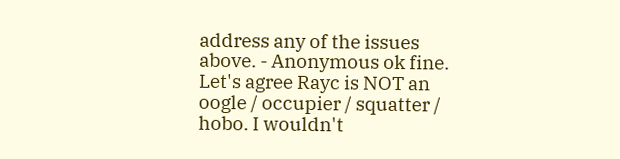address any of the issues above. - Anonymous ok fine. Let's agree Rayc is NOT an oogle / occupier / squatter / hobo. I wouldn't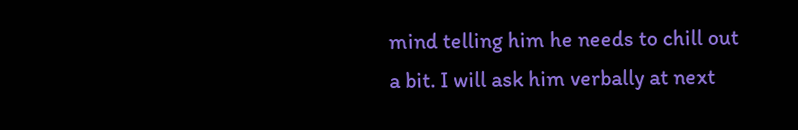mind telling him he needs to chill out a bit. I will ask him verbally at next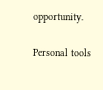opportunity.

Personal tools